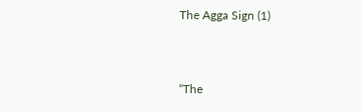The Agga Sign (1)


“The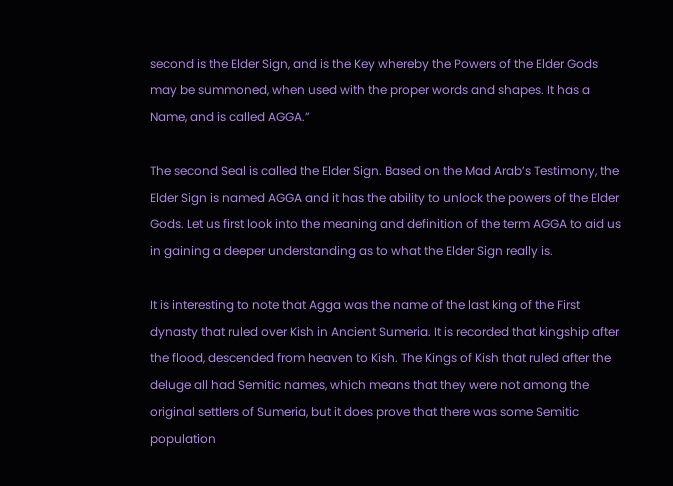second is the Elder Sign, and is the Key whereby the Powers of the Elder Gods may be summoned, when used with the proper words and shapes. It has a Name, and is called AGGA.”

The second Seal is called the Elder Sign. Based on the Mad Arab’s Testimony, the Elder Sign is named AGGA and it has the ability to unlock the powers of the Elder Gods. Let us first look into the meaning and definition of the term AGGA to aid us in gaining a deeper understanding as to what the Elder Sign really is.

It is interesting to note that Agga was the name of the last king of the First dynasty that ruled over Kish in Ancient Sumeria. It is recorded that kingship after the flood, descended from heaven to Kish. The Kings of Kish that ruled after the deluge all had Semitic names, which means that they were not among the original settlers of Sumeria, but it does prove that there was some Semitic population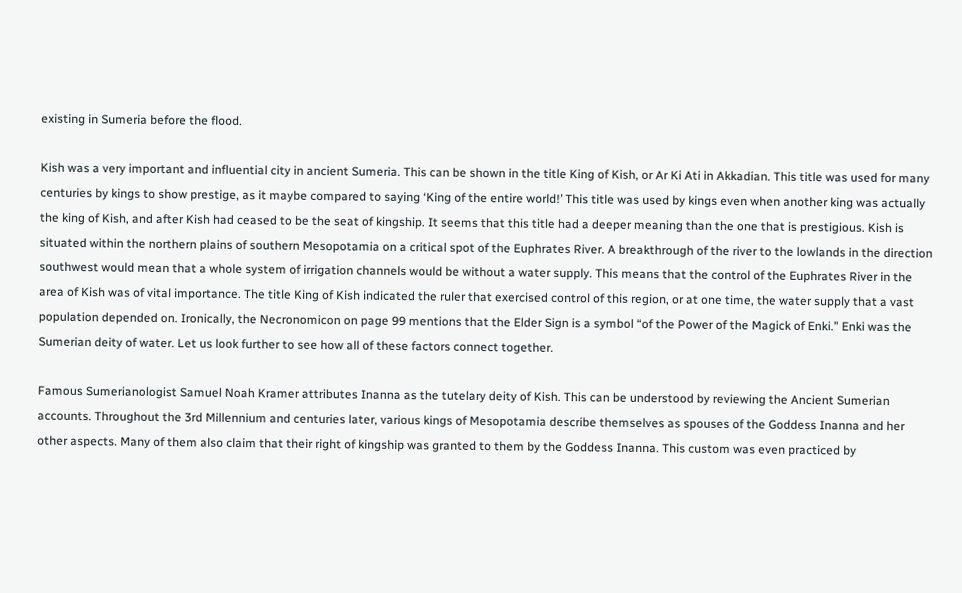existing in Sumeria before the flood.

Kish was a very important and influential city in ancient Sumeria. This can be shown in the title King of Kish, or Ar Ki Ati in Akkadian. This title was used for many centuries by kings to show prestige, as it maybe compared to saying ‘King of the entire world!’ This title was used by kings even when another king was actually the king of Kish, and after Kish had ceased to be the seat of kingship. It seems that this title had a deeper meaning than the one that is prestigious. Kish is situated within the northern plains of southern Mesopotamia on a critical spot of the Euphrates River. A breakthrough of the river to the lowlands in the direction southwest would mean that a whole system of irrigation channels would be without a water supply. This means that the control of the Euphrates River in the area of Kish was of vital importance. The title King of Kish indicated the ruler that exercised control of this region, or at one time, the water supply that a vast population depended on. Ironically, the Necronomicon on page 99 mentions that the Elder Sign is a symbol “of the Power of the Magick of Enki.” Enki was the Sumerian deity of water. Let us look further to see how all of these factors connect together.

Famous Sumerianologist Samuel Noah Kramer attributes Inanna as the tutelary deity of Kish. This can be understood by reviewing the Ancient Sumerian accounts. Throughout the 3rd Millennium and centuries later, various kings of Mesopotamia describe themselves as spouses of the Goddess Inanna and her other aspects. Many of them also claim that their right of kingship was granted to them by the Goddess Inanna. This custom was even practiced by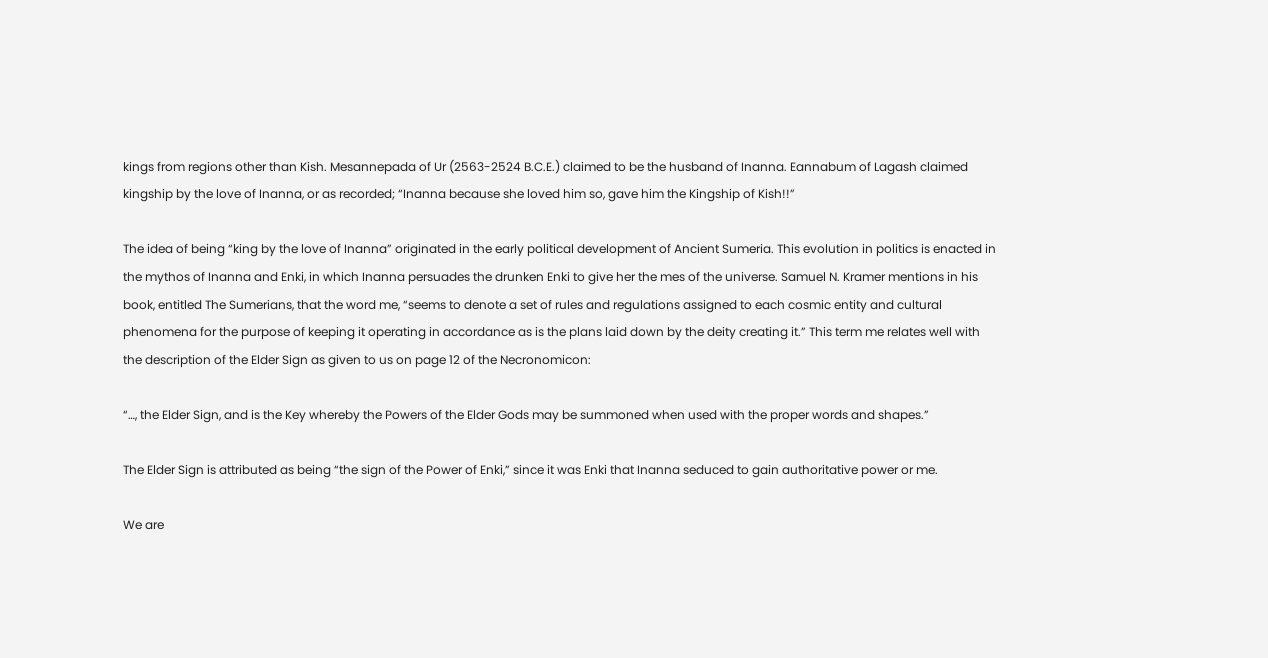kings from regions other than Kish. Mesannepada of Ur (2563-2524 B.C.E.) claimed to be the husband of Inanna. Eannabum of Lagash claimed kingship by the love of Inanna, or as recorded; “Inanna because she loved him so, gave him the Kingship of Kish!!”

The idea of being “king by the love of Inanna” originated in the early political development of Ancient Sumeria. This evolution in politics is enacted in the mythos of Inanna and Enki, in which Inanna persuades the drunken Enki to give her the mes of the universe. Samuel N. Kramer mentions in his book, entitled The Sumerians, that the word me, “seems to denote a set of rules and regulations assigned to each cosmic entity and cultural phenomena for the purpose of keeping it operating in accordance as is the plans laid down by the deity creating it.” This term me relates well with the description of the Elder Sign as given to us on page 12 of the Necronomicon:

“…, the Elder Sign, and is the Key whereby the Powers of the Elder Gods may be summoned when used with the proper words and shapes.”

The Elder Sign is attributed as being “the sign of the Power of Enki,” since it was Enki that Inanna seduced to gain authoritative power or me.

We are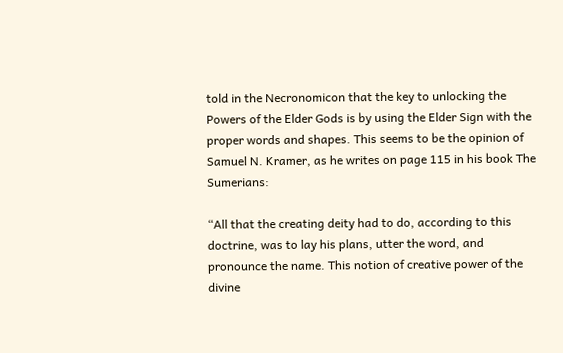told in the Necronomicon that the key to unlocking the Powers of the Elder Gods is by using the Elder Sign with the proper words and shapes. This seems to be the opinion of Samuel N. Kramer, as he writes on page 115 in his book The Sumerians:

“All that the creating deity had to do, according to this doctrine, was to lay his plans, utter the word, and pronounce the name. This notion of creative power of the divine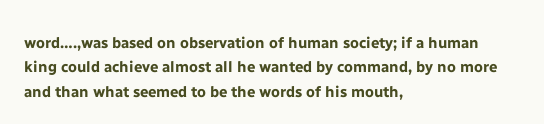word….,was based on observation of human society; if a human king could achieve almost all he wanted by command, by no more and than what seemed to be the words of his mouth,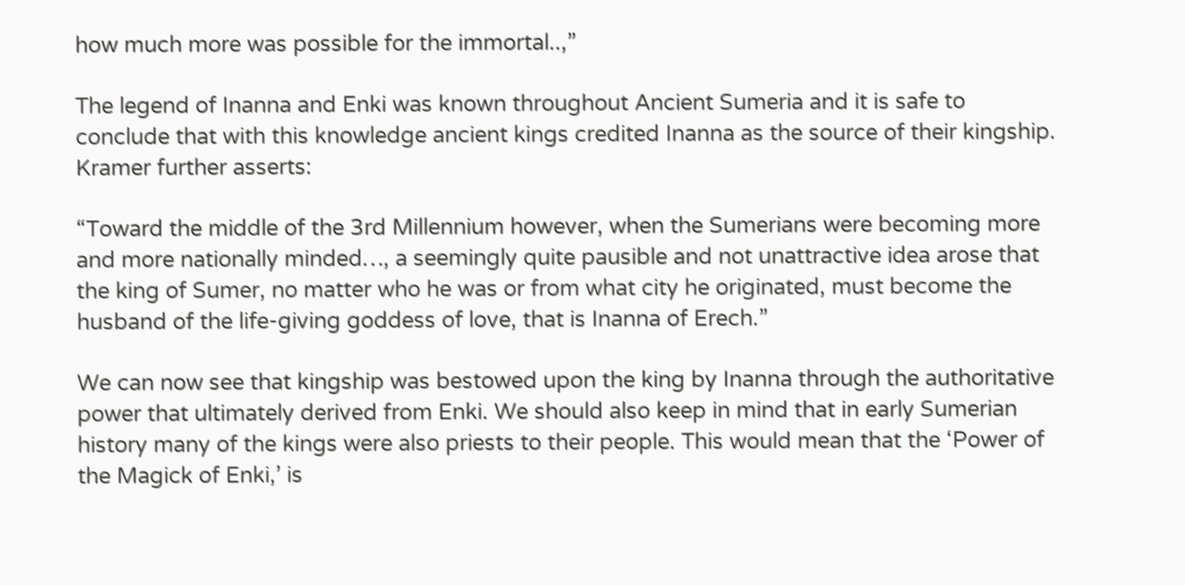how much more was possible for the immortal..,”

The legend of Inanna and Enki was known throughout Ancient Sumeria and it is safe to conclude that with this knowledge ancient kings credited Inanna as the source of their kingship. Kramer further asserts:

“Toward the middle of the 3rd Millennium however, when the Sumerians were becoming more and more nationally minded…, a seemingly quite pausible and not unattractive idea arose that the king of Sumer, no matter who he was or from what city he originated, must become the husband of the life-giving goddess of love, that is Inanna of Erech.”

We can now see that kingship was bestowed upon the king by Inanna through the authoritative power that ultimately derived from Enki. We should also keep in mind that in early Sumerian history many of the kings were also priests to their people. This would mean that the ‘Power of the Magick of Enki,’ is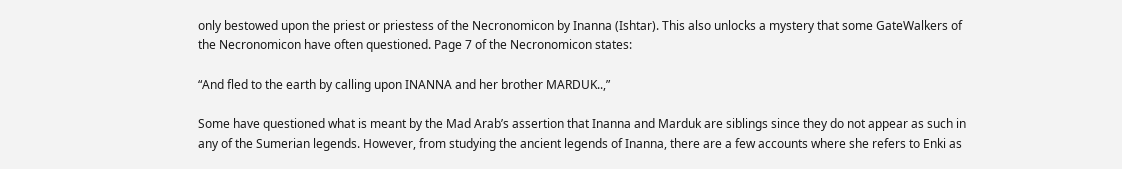only bestowed upon the priest or priestess of the Necronomicon by Inanna (Ishtar). This also unlocks a mystery that some GateWalkers of the Necronomicon have often questioned. Page 7 of the Necronomicon states:

“And fled to the earth by calling upon INANNA and her brother MARDUK..,”

Some have questioned what is meant by the Mad Arab’s assertion that Inanna and Marduk are siblings since they do not appear as such in any of the Sumerian legends. However, from studying the ancient legends of Inanna, there are a few accounts where she refers to Enki as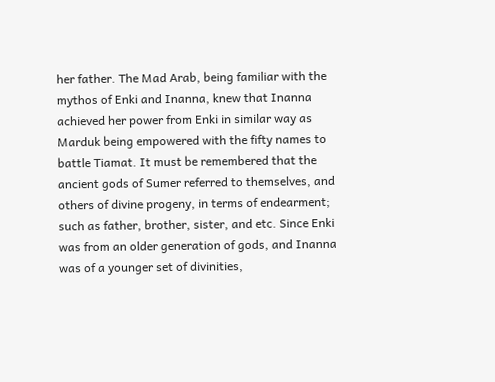her father. The Mad Arab, being familiar with the mythos of Enki and Inanna, knew that Inanna achieved her power from Enki in similar way as Marduk being empowered with the fifty names to battle Tiamat. It must be remembered that the ancient gods of Sumer referred to themselves, and others of divine progeny, in terms of endearment; such as father, brother, sister, and etc. Since Enki was from an older generation of gods, and Inanna was of a younger set of divinities,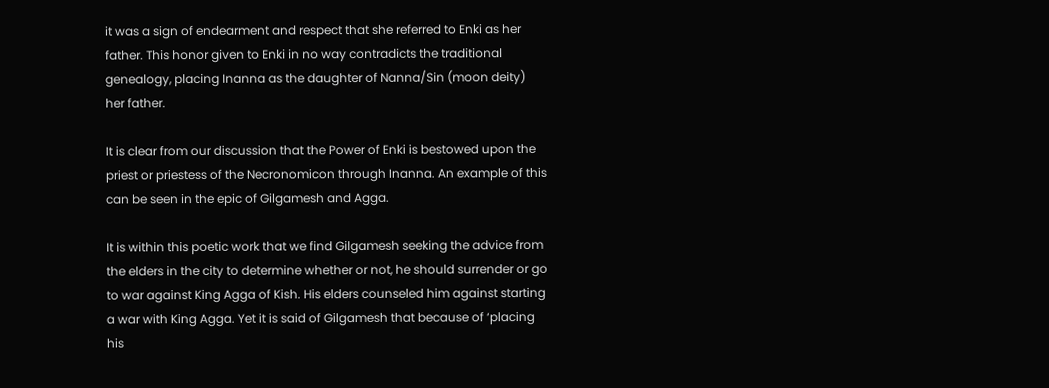it was a sign of endearment and respect that she referred to Enki as her father. This honor given to Enki in no way contradicts the traditional genealogy, placing Inanna as the daughter of Nanna/Sin (moon deity) her father.

It is clear from our discussion that the Power of Enki is bestowed upon the priest or priestess of the Necronomicon through Inanna. An example of this can be seen in the epic of Gilgamesh and Agga.

It is within this poetic work that we find Gilgamesh seeking the advice from the elders in the city to determine whether or not, he should surrender or go to war against King Agga of Kish. His elders counseled him against starting a war with King Agga. Yet it is said of Gilgamesh that because of ‘placing his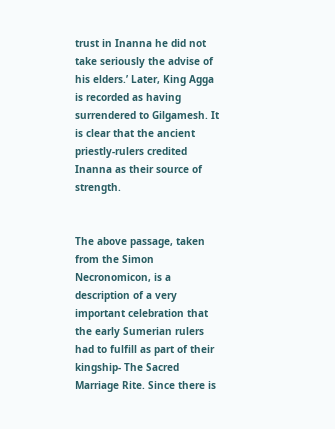trust in Inanna he did not take seriously the advise of his elders.’ Later, King Agga is recorded as having surrendered to Gilgamesh. It is clear that the ancient priestly-rulers credited Inanna as their source of strength.


The above passage, taken from the Simon Necronomicon, is a description of a very important celebration that the early Sumerian rulers had to fulfill as part of their kingship- The Sacred Marriage Rite. Since there is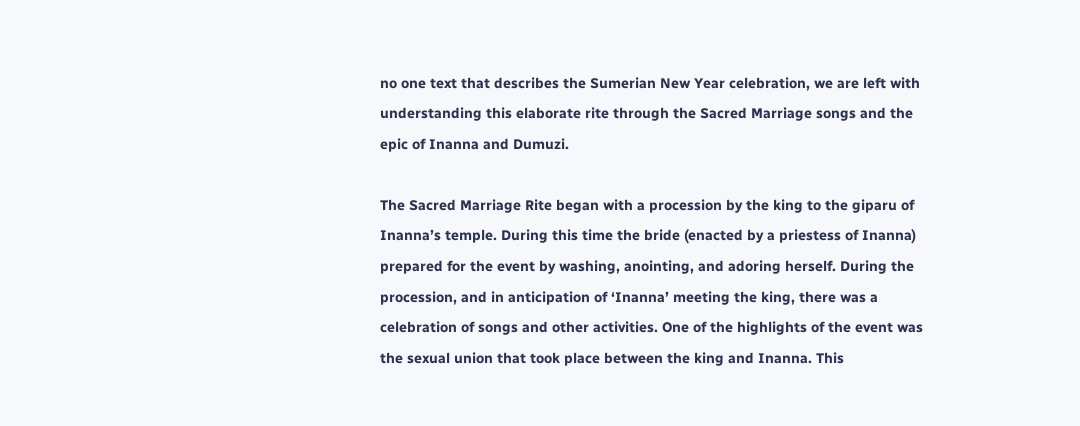no one text that describes the Sumerian New Year celebration, we are left with understanding this elaborate rite through the Sacred Marriage songs and the epic of Inanna and Dumuzi.

The Sacred Marriage Rite began with a procession by the king to the giparu of Inanna’s temple. During this time the bride (enacted by a priestess of Inanna) prepared for the event by washing, anointing, and adoring herself. During the procession, and in anticipation of ‘Inanna’ meeting the king, there was a celebration of songs and other activities. One of the highlights of the event was the sexual union that took place between the king and Inanna. This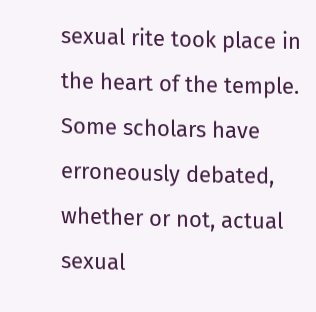sexual rite took place in the heart of the temple. Some scholars have erroneously debated, whether or not, actual sexual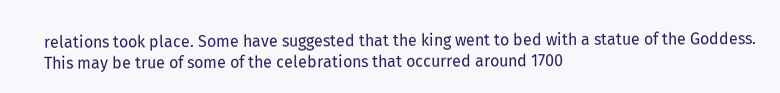relations took place. Some have suggested that the king went to bed with a statue of the Goddess. This may be true of some of the celebrations that occurred around 1700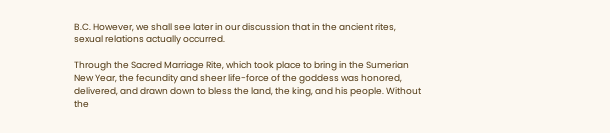B.C. However, we shall see later in our discussion that in the ancient rites, sexual relations actually occurred.

Through the Sacred Marriage Rite, which took place to bring in the Sumerian New Year, the fecundity and sheer life-force of the goddess was honored, delivered, and drawn down to bless the land, the king, and his people. Without the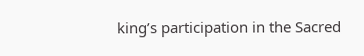king’s participation in the Sacred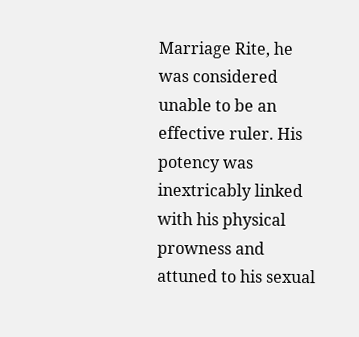Marriage Rite, he was considered unable to be an effective ruler. His potency was inextricably linked with his physical prowness and attuned to his sexual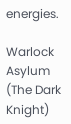energies.

Warlock Asylum (The Dark Knight)